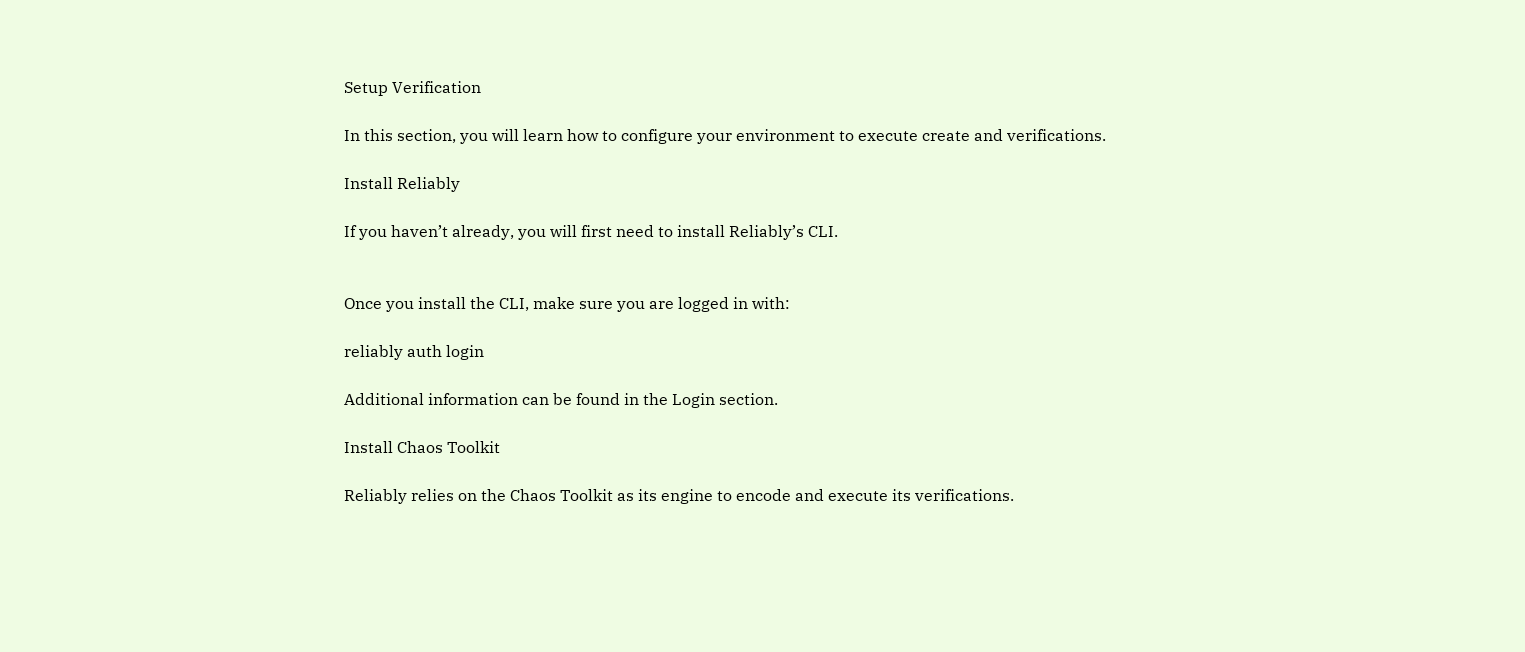Setup Verification

In this section, you will learn how to configure your environment to execute create and verifications.

Install Reliably

If you haven’t already, you will first need to install Reliably’s CLI.


Once you install the CLI, make sure you are logged in with:

reliably auth login

Additional information can be found in the Login section.

Install Chaos Toolkit

Reliably relies on the Chaos Toolkit as its engine to encode and execute its verifications.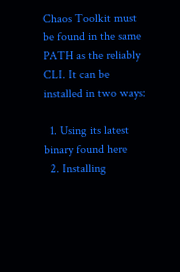Chaos Toolkit must be found in the same PATH as the reliably CLI. It can be installed in two ways:

  1. Using its latest binary found here
  2. Installing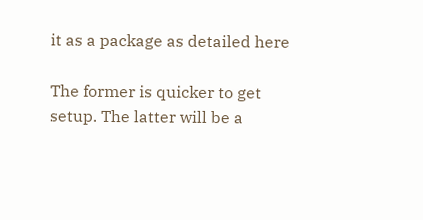it as a package as detailed here

The former is quicker to get setup. The latter will be a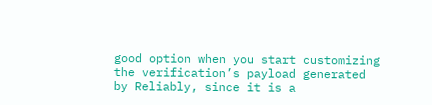good option when you start customizing the verification’s payload generated by Reliably, since it is a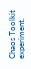Chaos Toolkit experiment.